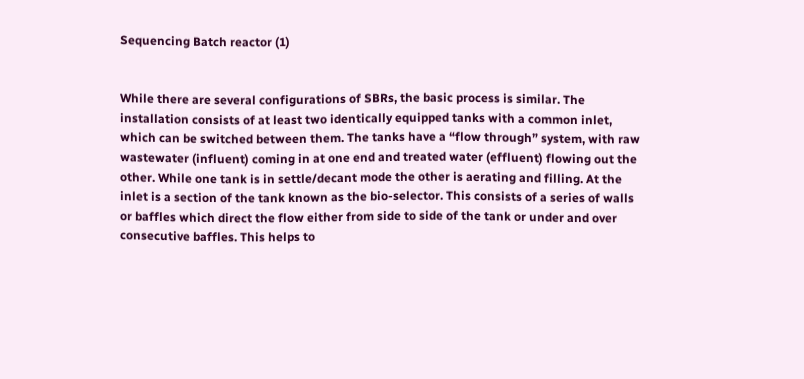Sequencing Batch reactor (1)


While there are several configurations of SBRs, the basic process is similar. The installation consists of at least two identically equipped tanks with a common inlet, which can be switched between them. The tanks have a “flow through” system, with raw wastewater (influent) coming in at one end and treated water (effluent) flowing out the other. While one tank is in settle/decant mode the other is aerating and filling. At the inlet is a section of the tank known as the bio-selector. This consists of a series of walls or baffles which direct the flow either from side to side of the tank or under and over consecutive baffles. This helps to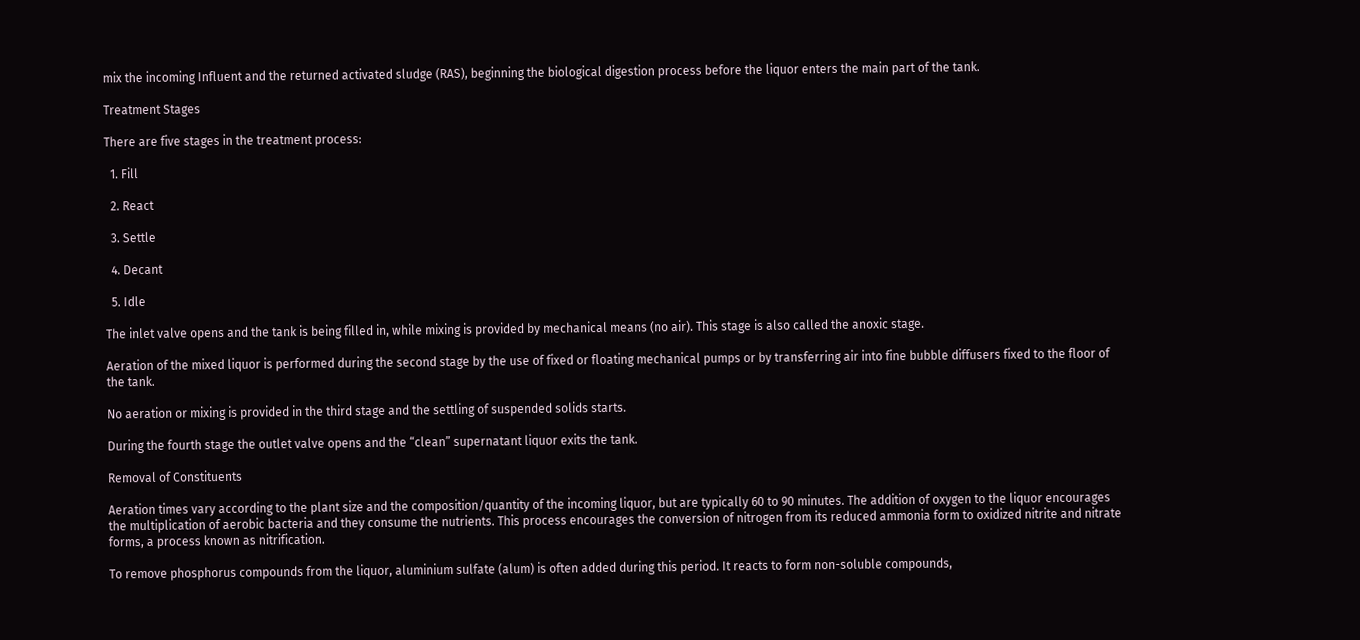mix the incoming Influent and the returned activated sludge (RAS), beginning the biological digestion process before the liquor enters the main part of the tank.

Treatment Stages

There are five stages in the treatment process:

  1. Fill

  2. React

  3. Settle

  4. Decant

  5. Idle

The inlet valve opens and the tank is being filled in, while mixing is provided by mechanical means (no air). This stage is also called the anoxic stage.

Aeration of the mixed liquor is performed during the second stage by the use of fixed or floating mechanical pumps or by transferring air into fine bubble diffusers fixed to the floor of the tank.

No aeration or mixing is provided in the third stage and the settling of suspended solids starts.

During the fourth stage the outlet valve opens and the “clean” supernatant liquor exits the tank.

Removal of Constituents

Aeration times vary according to the plant size and the composition/quantity of the incoming liquor, but are typically 60 to 90 minutes. The addition of oxygen to the liquor encourages the multiplication of aerobic bacteria and they consume the nutrients. This process encourages the conversion of nitrogen from its reduced ammonia form to oxidized nitrite and nitrate forms, a process known as nitrification.

To remove phosphorus compounds from the liquor, aluminium sulfate (alum) is often added during this period. It reacts to form non-soluble compounds,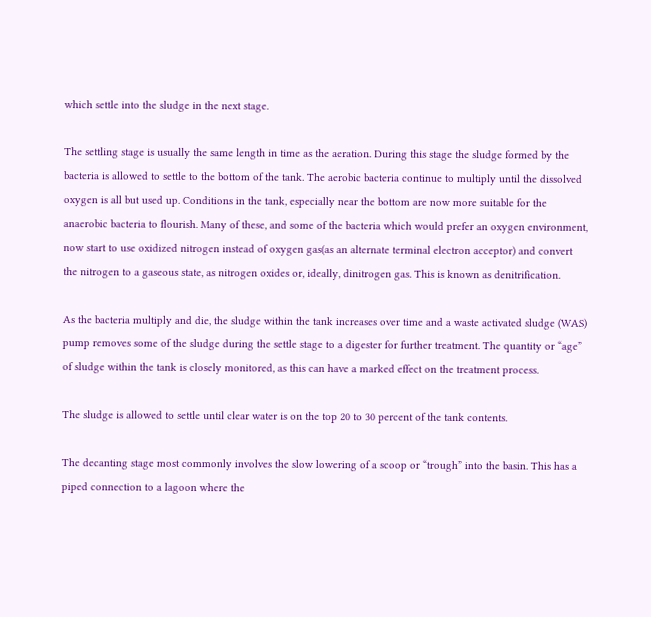which settle into the sludge in the next stage.

The settling stage is usually the same length in time as the aeration. During this stage the sludge formed by the bacteria is allowed to settle to the bottom of the tank. The aerobic bacteria continue to multiply until the dissolved oxygen is all but used up. Conditions in the tank, especially near the bottom are now more suitable for the anaerobic bacteria to flourish. Many of these, and some of the bacteria which would prefer an oxygen environment, now start to use oxidized nitrogen instead of oxygen gas(as an alternate terminal electron acceptor) and convert the nitrogen to a gaseous state, as nitrogen oxides or, ideally, dinitrogen gas. This is known as denitrification.

As the bacteria multiply and die, the sludge within the tank increases over time and a waste activated sludge (WAS) pump removes some of the sludge during the settle stage to a digester for further treatment. The quantity or “age” of sludge within the tank is closely monitored, as this can have a marked effect on the treatment process.

The sludge is allowed to settle until clear water is on the top 20 to 30 percent of the tank contents.

The decanting stage most commonly involves the slow lowering of a scoop or “trough” into the basin. This has a piped connection to a lagoon where the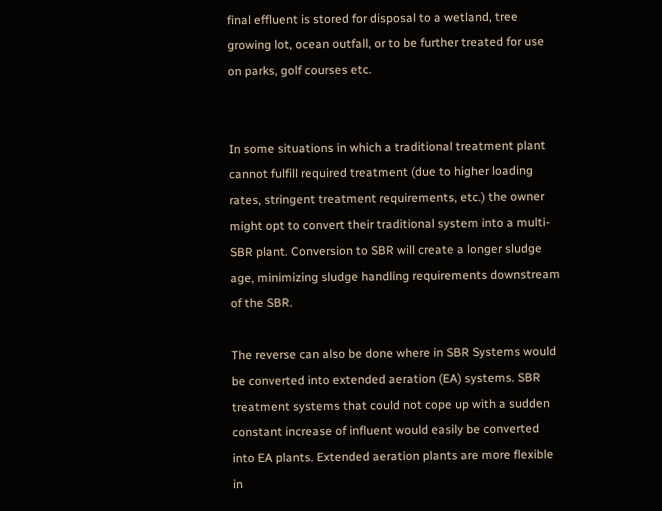final effluent is stored for disposal to a wetland, tree growing lot, ocean outfall, or to be further treated for use on parks, golf courses etc.


In some situations in which a traditional treatment plant cannot fulfill required treatment (due to higher loading rates, stringent treatment requirements, etc.) the owner might opt to convert their traditional system into a multi-SBR plant. Conversion to SBR will create a longer sludge age, minimizing sludge handling requirements downstream of the SBR.

The reverse can also be done where in SBR Systems would be converted into extended aeration (EA) systems. SBR treatment systems that could not cope up with a sudden constant increase of influent would easily be converted into EA plants. Extended aeration plants are more flexible in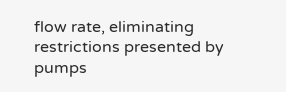flow rate, eliminating restrictions presented by pumps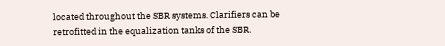located throughout the SBR systems. Clarifiers can be retrofitted in the equalization tanks of the SBR.